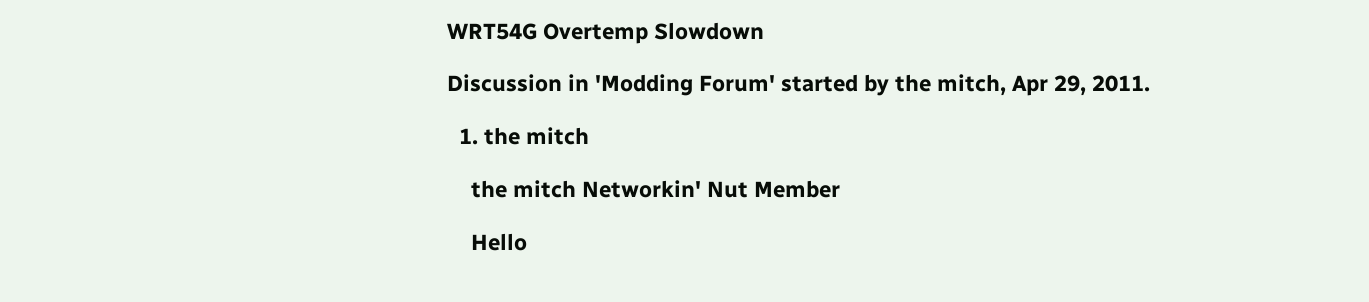WRT54G Overtemp Slowdown

Discussion in 'Modding Forum' started by the mitch, Apr 29, 2011.

  1. the mitch

    the mitch Networkin' Nut Member

    Hello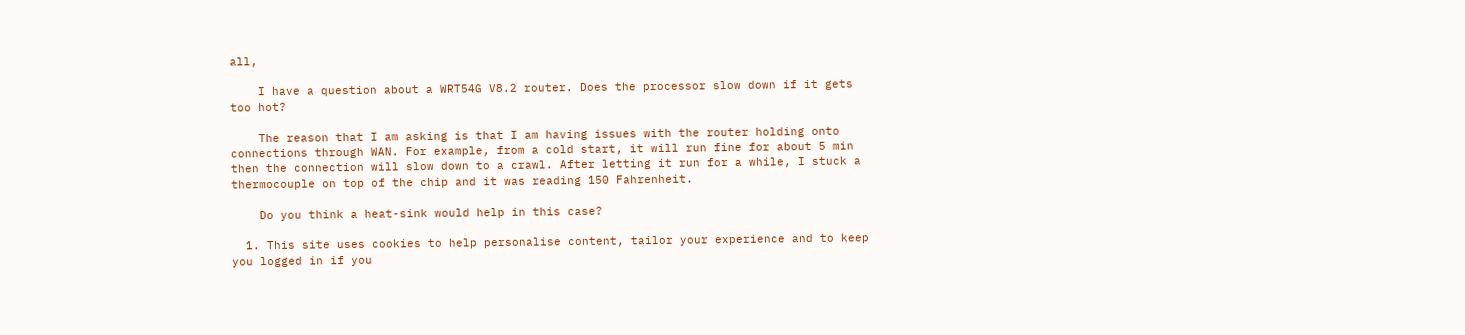all,

    I have a question about a WRT54G V8.2 router. Does the processor slow down if it gets too hot?

    The reason that I am asking is that I am having issues with the router holding onto connections through WAN. For example, from a cold start, it will run fine for about 5 min then the connection will slow down to a crawl. After letting it run for a while, I stuck a thermocouple on top of the chip and it was reading 150 Fahrenheit.

    Do you think a heat-sink would help in this case?

  1. This site uses cookies to help personalise content, tailor your experience and to keep you logged in if you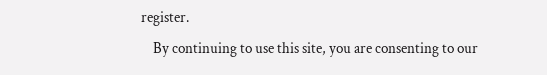register.
    By continuing to use this site, you are consenting to our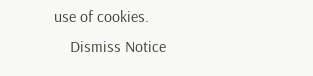use of cookies.
    Dismiss Notice